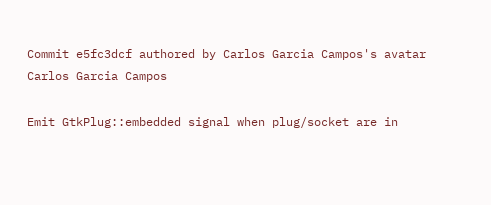Commit e5fc3dcf authored by Carlos Garcia Campos's avatar Carlos Garcia Campos

Emit GtkPlug::embedded signal when plug/socket are in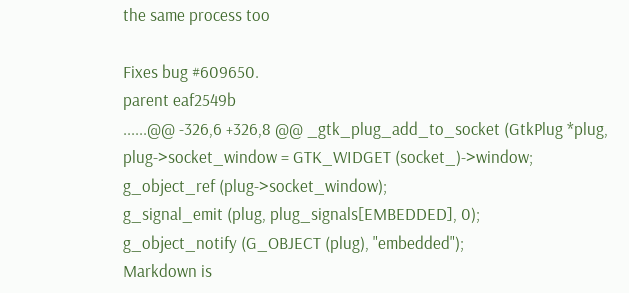the same process too

Fixes bug #609650.
parent eaf2549b
......@@ -326,6 +326,8 @@ _gtk_plug_add_to_socket (GtkPlug *plug,
plug->socket_window = GTK_WIDGET (socket_)->window;
g_object_ref (plug->socket_window);
g_signal_emit (plug, plug_signals[EMBEDDED], 0);
g_object_notify (G_OBJECT (plug), "embedded");
Markdown is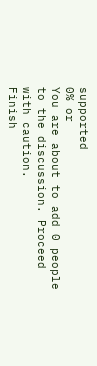supported
0% or
You are about to add 0 people to the discussion. Proceed with caution.
Finish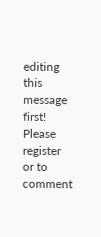editing this message first!
Please register or to comment